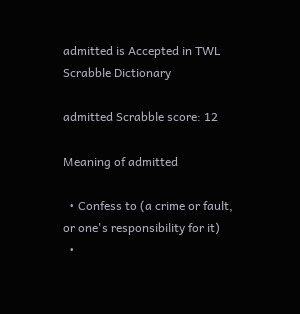admitted is Accepted in TWL Scrabble Dictionary

admitted Scrabble score: 12

Meaning of admitted

  • Confess to (a crime or fault, or one's responsibility for it)
  •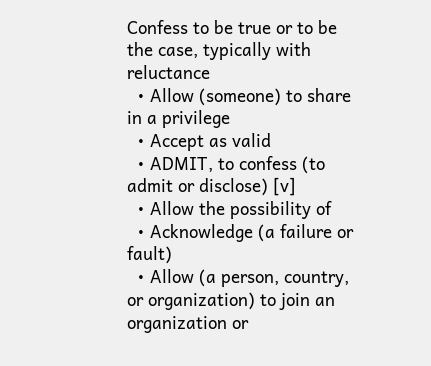Confess to be true or to be the case, typically with reluctance
  • Allow (someone) to share in a privilege
  • Accept as valid
  • ADMIT, to confess (to admit or disclose) [v]
  • Allow the possibility of
  • Acknowledge (a failure or fault)
  • Allow (a person, country, or organization) to join an organization or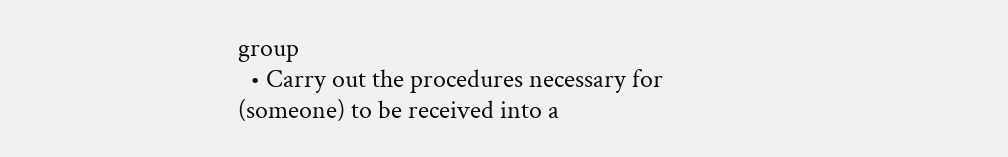group
  • Carry out the procedures necessary for (someone) to be received into a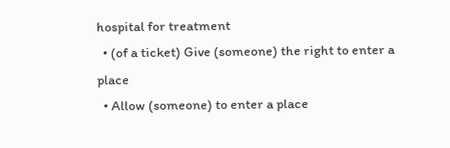hospital for treatment
  • (of a ticket) Give (someone) the right to enter a place
  • Allow (someone) to enter a place